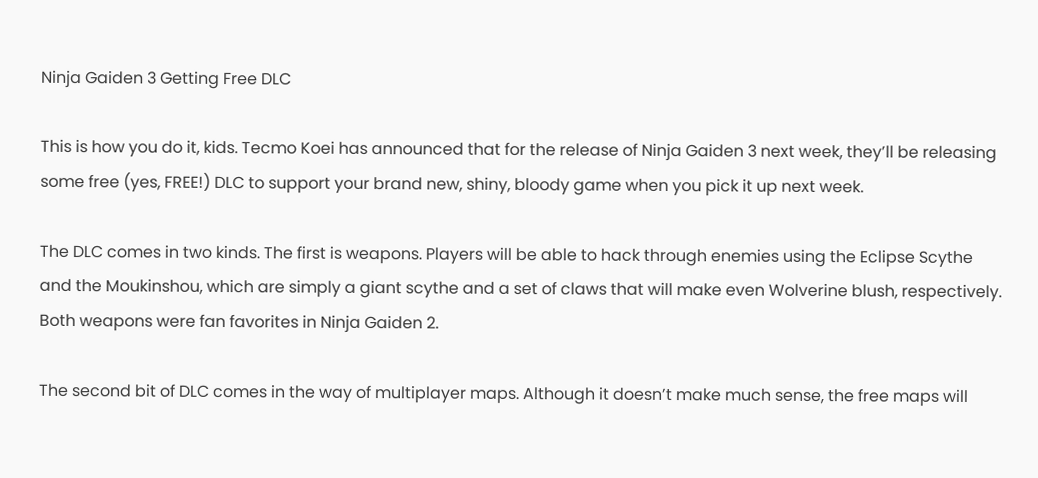Ninja Gaiden 3 Getting Free DLC

This is how you do it, kids. Tecmo Koei has announced that for the release of Ninja Gaiden 3 next week, they’ll be releasing some free (yes, FREE!) DLC to support your brand new, shiny, bloody game when you pick it up next week.

The DLC comes in two kinds. The first is weapons. Players will be able to hack through enemies using the Eclipse Scythe and the Moukinshou, which are simply a giant scythe and a set of claws that will make even Wolverine blush, respectively. Both weapons were fan favorites in Ninja Gaiden 2.

The second bit of DLC comes in the way of multiplayer maps. Although it doesn’t make much sense, the free maps will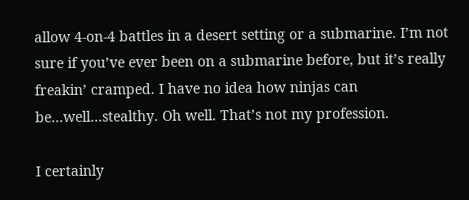allow 4-on-4 battles in a desert setting or a submarine. I’m not sure if you’ve ever been on a submarine before, but it’s really freakin’ cramped. I have no idea how ninjas can be…well…stealthy. Oh well. That’s not my profession.

I certainly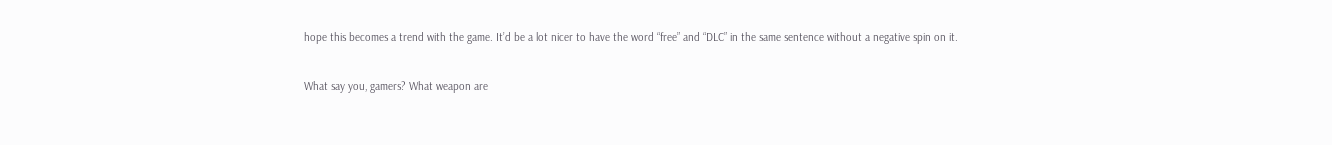hope this becomes a trend with the game. It’d be a lot nicer to have the word “free” and “DLC” in the same sentence without a negative spin on it.

What say you, gamers? What weapon are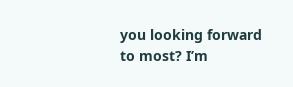you looking forward to most? I’m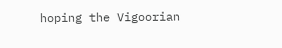hoping the Vigoorian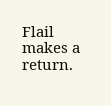Flail makes a return.